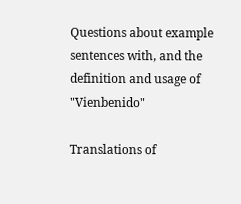Questions about example sentences with, and the definition and usage of "Vienbenido"

Translations of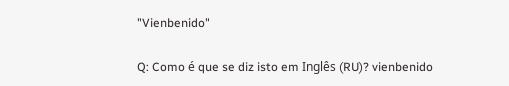"Vienbenido"

Q: Como é que se diz isto em Inglês (RU)? vienbenido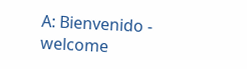A: Bienvenido - welcome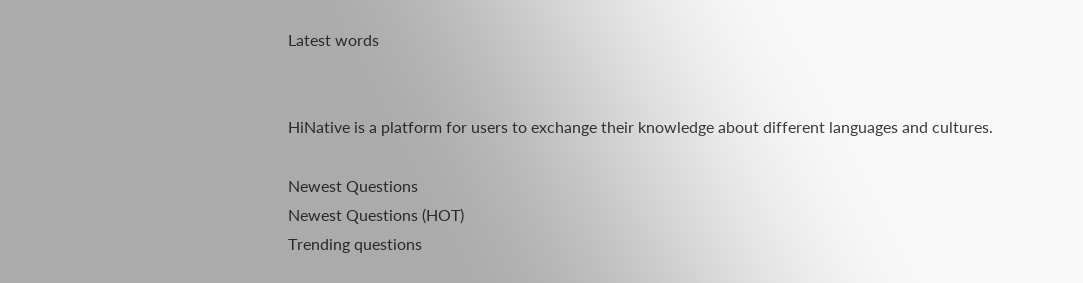Latest words


HiNative is a platform for users to exchange their knowledge about different languages and cultures.

Newest Questions
Newest Questions (HOT)
Trending questions